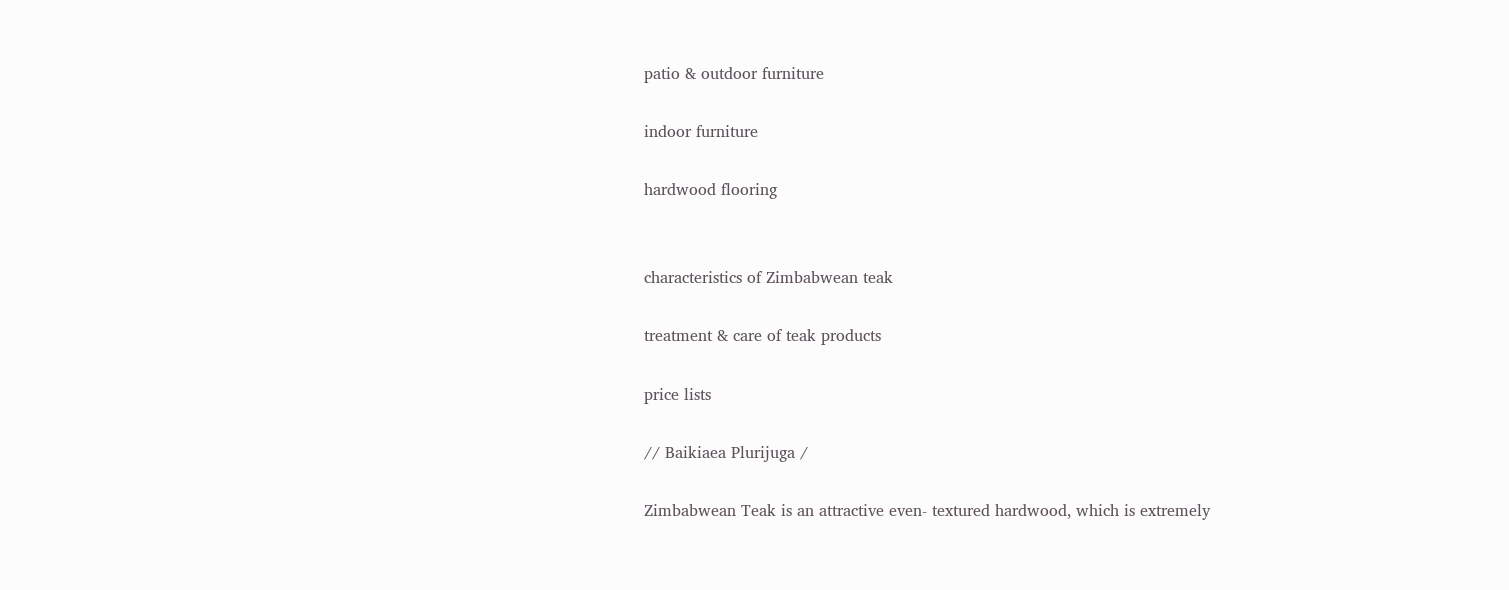patio & outdoor furniture

indoor furniture

hardwood flooring


characteristics of Zimbabwean teak

treatment & care of teak products

price lists

// Baikiaea Plurijuga /

Zimbabwean Teak is an attractive even- textured hardwood, which is extremely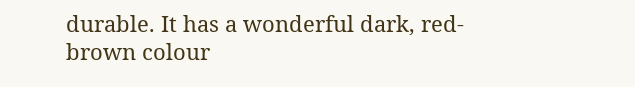durable. It has a wonderful dark, red-brown colour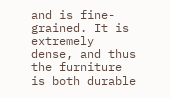and is fine-grained. It is extremely dense, and thus the furniture is both durable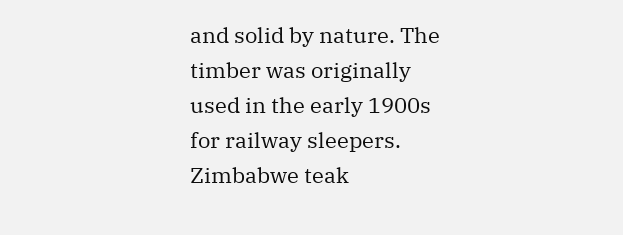and solid by nature. The timber was originally used in the early 1900s for railway sleepers. Zimbabwe teak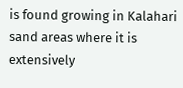is found growing in Kalahari sand areas where it is extensively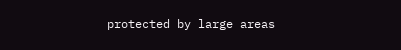protected by large areas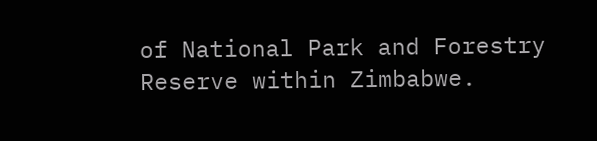of National Park and Forestry Reserve within Zimbabwe.